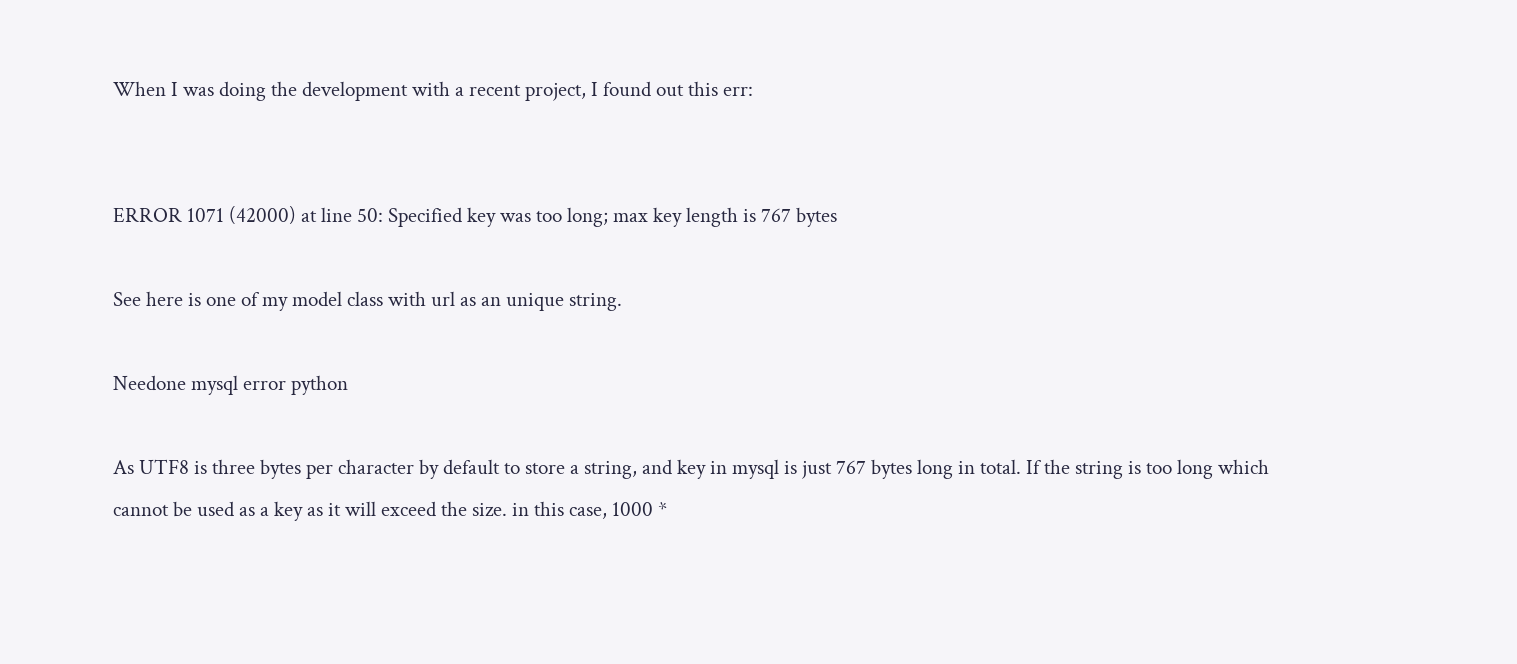When I was doing the development with a recent project, I found out this err:


ERROR 1071 (42000) at line 50: Specified key was too long; max key length is 767 bytes

See here is one of my model class with url as an unique string.

Needone mysql error python

As UTF8 is three bytes per character by default to store a string, and key in mysql is just 767 bytes long in total. If the string is too long which cannot be used as a key as it will exceed the size. in this case, 1000 *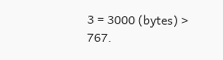3 = 3000 (bytes) > 767.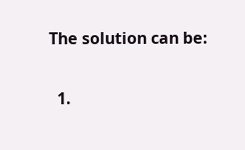The solution can be:

  1.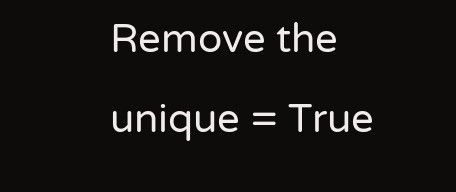Remove the unique = True